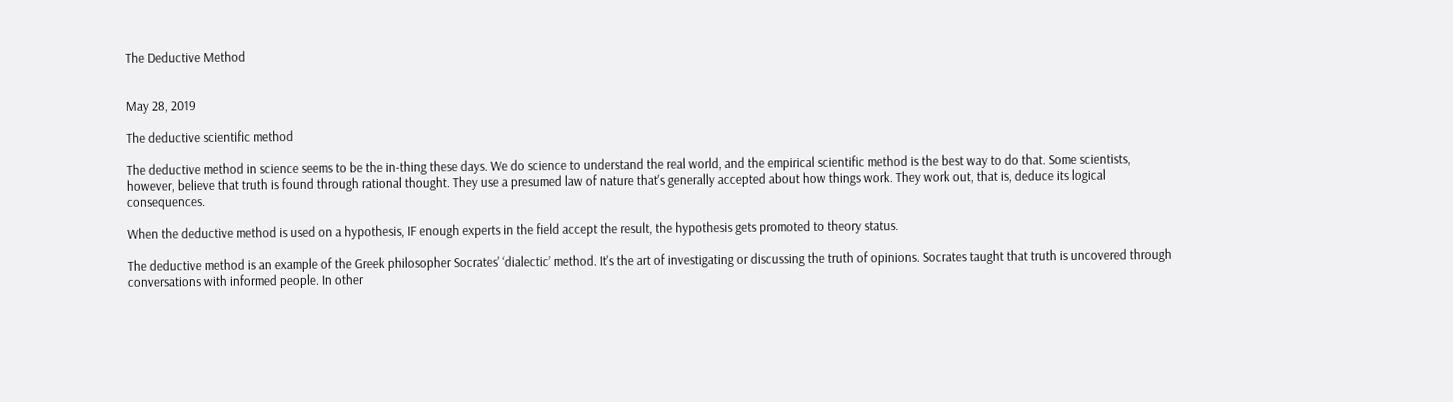The Deductive Method


May 28, 2019

The deductive scientific method

The deductive method in science seems to be the in-thing these days. We do science to understand the real world, and the empirical scientific method is the best way to do that. Some scientists, however, believe that truth is found through rational thought. They use a presumed law of nature that's generally accepted about how things work. They work out, that is, deduce its logical consequences.

When the deductive method is used on a hypothesis, IF enough experts in the field accept the result, the hypothesis gets promoted to theory status.

The deductive method is an example of the Greek philosopher Socrates' ‘dialectic’ method. It's the art of investigating or discussing the truth of opinions. Socrates taught that truth is uncovered through conversations with informed people. In other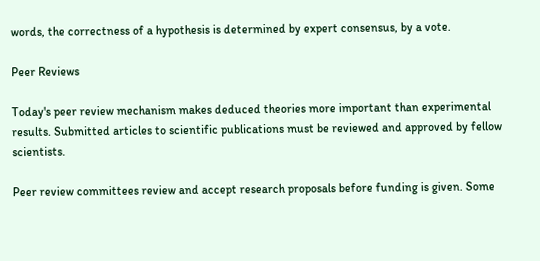words, the correctness of a hypothesis is determined by expert consensus, by a vote.

Peer Reviews

Today's peer review mechanism makes deduced theories more important than experimental results. Submitted articles to scientific publications must be reviewed and approved by fellow scientists.

Peer review committees review and accept research proposals before funding is given. Some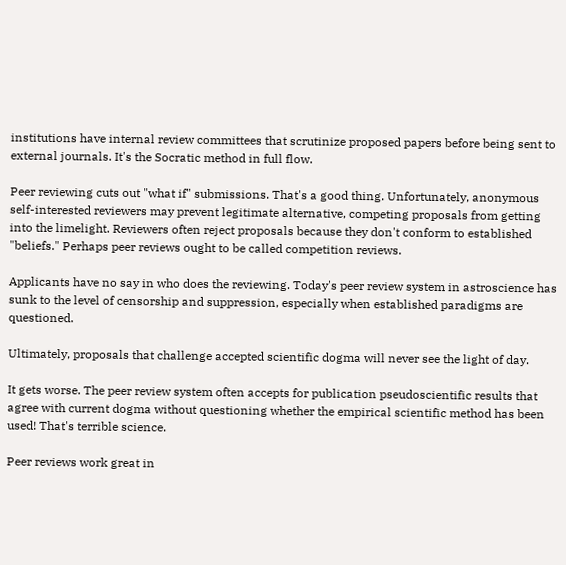institutions have internal review committees that scrutinize proposed papers before being sent to external journals. It's the Socratic method in full flow.

Peer reviewing cuts out "what if" submissions. That's a good thing. Unfortunately, anonymous self-interested reviewers may prevent legitimate alternative, competing proposals from getting into the limelight. Reviewers often reject proposals because they don't conform to established "beliefs." Perhaps peer reviews ought to be called competition reviews.

Applicants have no say in who does the reviewing. Today's peer review system in astroscience has sunk to the level of censorship and suppression, especially when established paradigms are questioned.

Ultimately, proposals that challenge accepted scientific dogma will never see the light of day.

It gets worse. The peer review system often accepts for publication pseudoscientific results that agree with current dogma without questioning whether the empirical scientific method has been used! That's terrible science.

Peer reviews work great in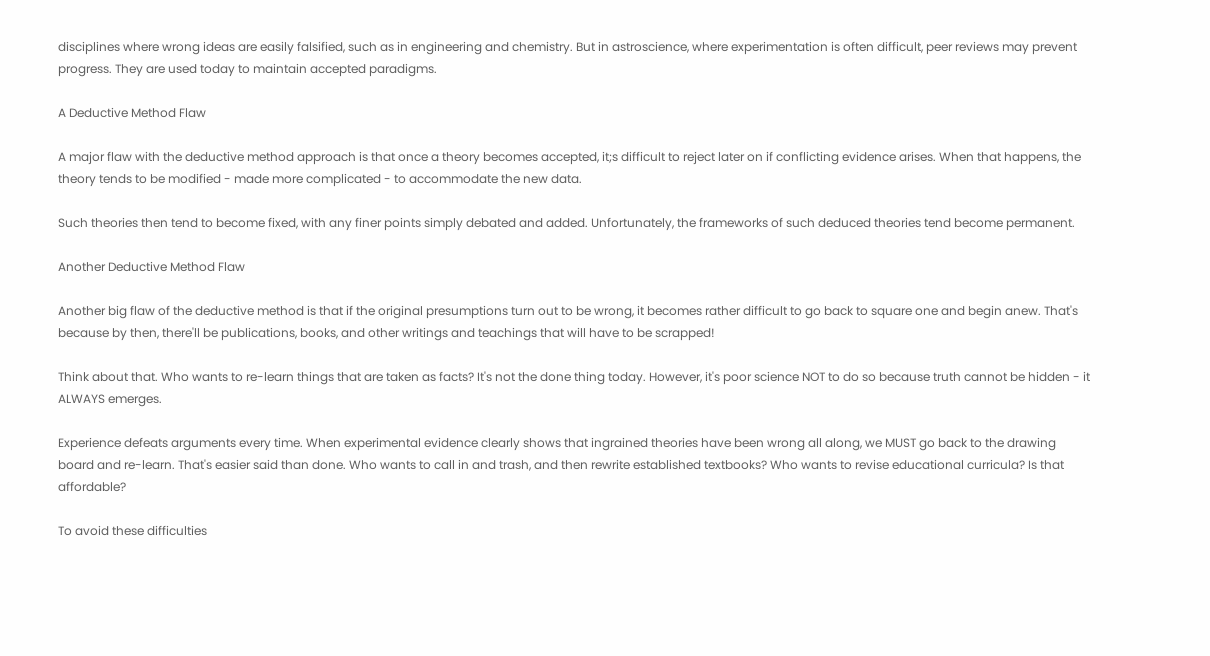disciplines where wrong ideas are easily falsified, such as in engineering and chemistry. But in astroscience, where experimentation is often difficult, peer reviews may prevent progress. They are used today to maintain accepted paradigms.

A Deductive Method Flaw

A major flaw with the deductive method approach is that once a theory becomes accepted, it;s difficult to reject later on if conflicting evidence arises. When that happens, the theory tends to be modified - made more complicated - to accommodate the new data.

Such theories then tend to become fixed, with any finer points simply debated and added. Unfortunately, the frameworks of such deduced theories tend become permanent.

Another Deductive Method Flaw

Another big flaw of the deductive method is that if the original presumptions turn out to be wrong, it becomes rather difficult to go back to square one and begin anew. That's because by then, there'll be publications, books, and other writings and teachings that will have to be scrapped!

Think about that. Who wants to re-learn things that are taken as facts? It's not the done thing today. However, it's poor science NOT to do so because truth cannot be hidden - it ALWAYS emerges.

Experience defeats arguments every time. When experimental evidence clearly shows that ingrained theories have been wrong all along, we MUST go back to the drawing board and re-learn. That's easier said than done. Who wants to call in and trash, and then rewrite established textbooks? Who wants to revise educational curricula? Is that affordable?

To avoid these difficulties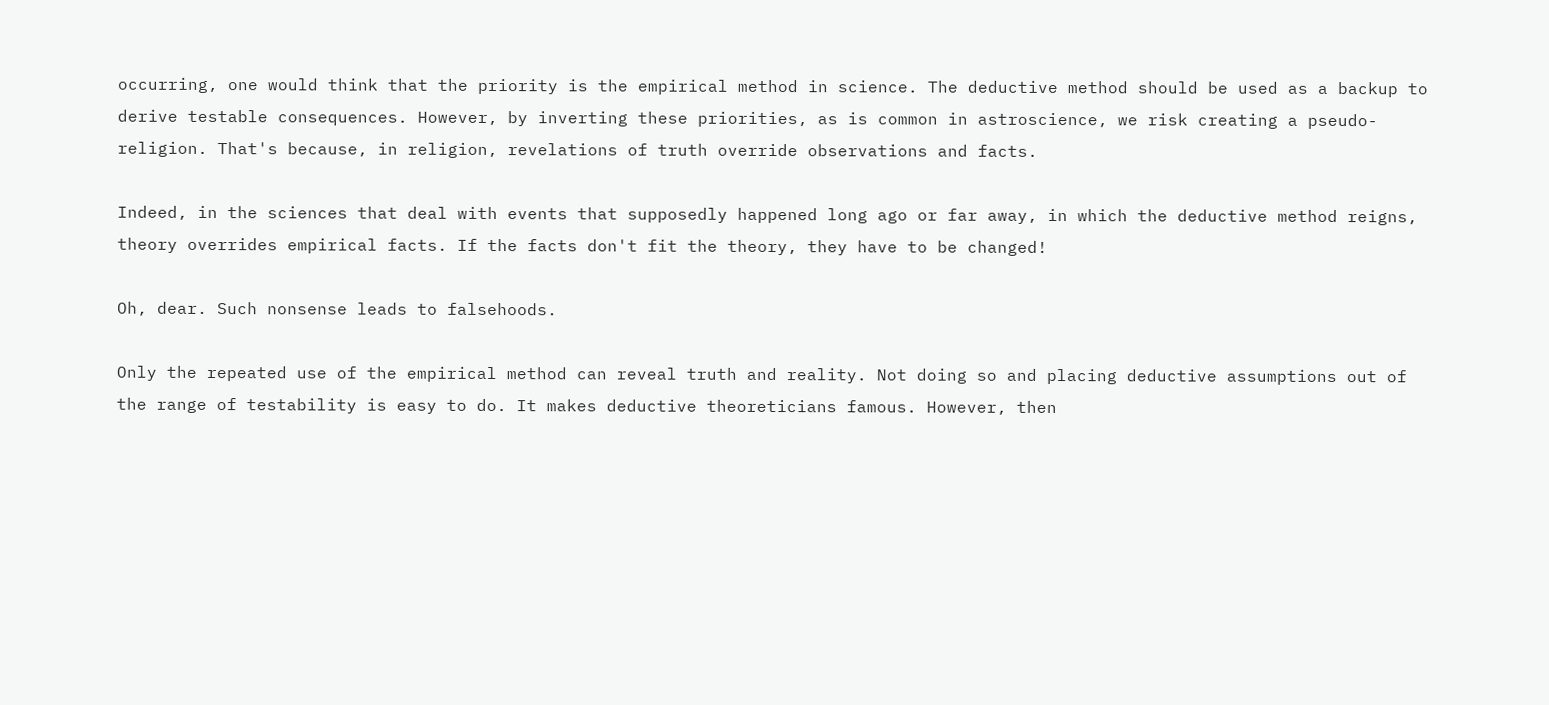occurring, one would think that the priority is the empirical method in science. The deductive method should be used as a backup to derive testable consequences. However, by inverting these priorities, as is common in astroscience, we risk creating a pseudo-religion. That's because, in religion, revelations of truth override observations and facts.

Indeed, in the sciences that deal with events that supposedly happened long ago or far away, in which the deductive method reigns, theory overrides empirical facts. If the facts don't fit the theory, they have to be changed!

Oh, dear. Such nonsense leads to falsehoods.

Only the repeated use of the empirical method can reveal truth and reality. Not doing so and placing deductive assumptions out of the range of testability is easy to do. It makes deductive theoreticians famous. However, then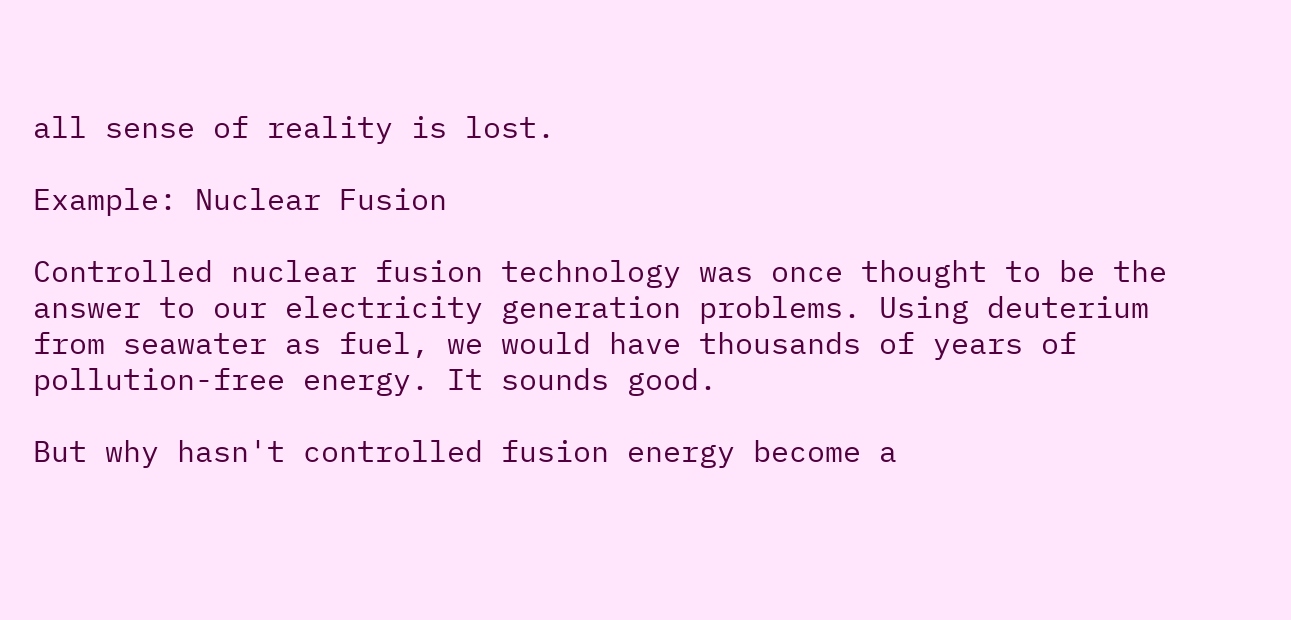all sense of reality is lost.

Example: Nuclear Fusion

Controlled nuclear fusion technology was once thought to be the answer to our electricity generation problems. Using deuterium from seawater as fuel, we would have thousands of years of pollution-free energy. It sounds good.

But why hasn't controlled fusion energy become a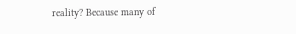reality? Because many of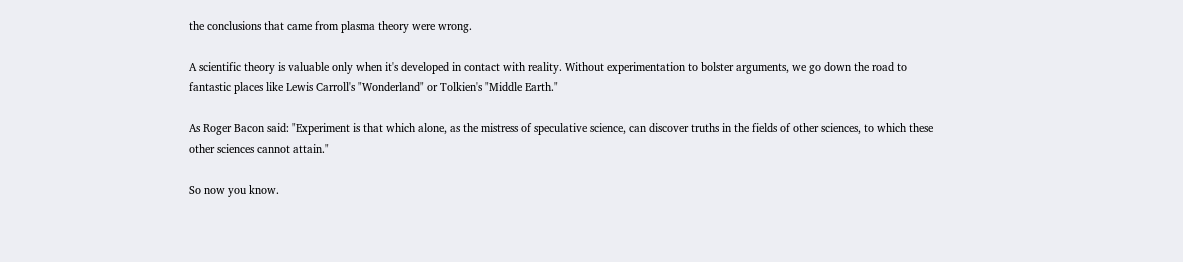the conclusions that came from plasma theory were wrong.

A scientific theory is valuable only when it's developed in contact with reality. Without experimentation to bolster arguments, we go down the road to fantastic places like Lewis Carroll's "Wonderland" or Tolkien's "Middle Earth."

As Roger Bacon said: "Experiment is that which alone, as the mistress of speculative science, can discover truths in the fields of other sciences, to which these other sciences cannot attain."

So now you know.